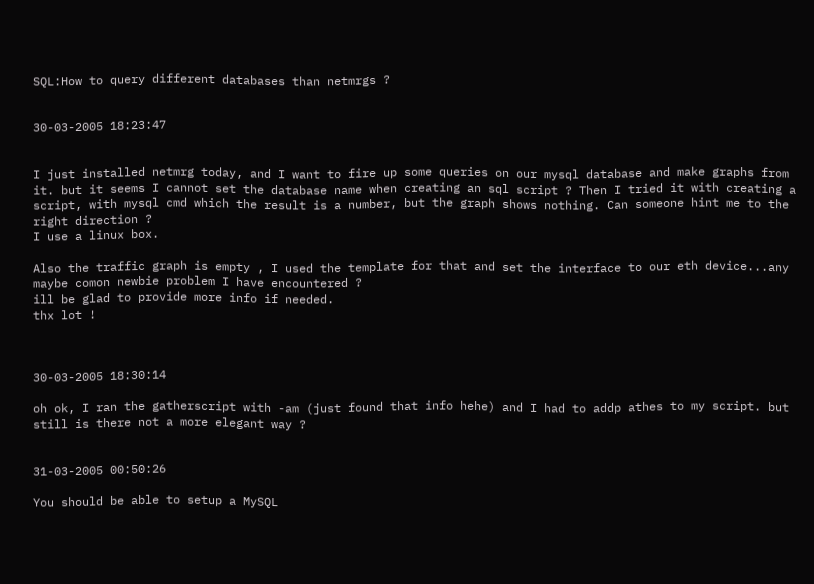SQL:How to query different databases than netmrgs ?


30-03-2005 18:23:47


I just installed netmrg today, and I want to fire up some queries on our mysql database and make graphs from it. but it seems I cannot set the database name when creating an sql script ? Then I tried it with creating a script, with mysql cmd which the result is a number, but the graph shows nothing. Can someone hint me to the right direction ?
I use a linux box.

Also the traffic graph is empty , I used the template for that and set the interface to our eth device...any maybe comon newbie problem I have encountered ?
ill be glad to provide more info if needed.
thx lot !



30-03-2005 18:30:14

oh ok, I ran the gatherscript with -am (just found that info hehe) and I had to addp athes to my script. but still is there not a more elegant way ?


31-03-2005 00:50:26

You should be able to setup a MySQL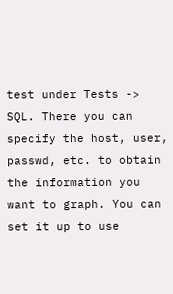test under Tests -> SQL. There you can specify the host, user, passwd, etc. to obtain the information you want to graph. You can set it up to use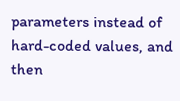parameters instead of hard-coded values, and then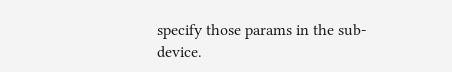specify those params in the sub-device.